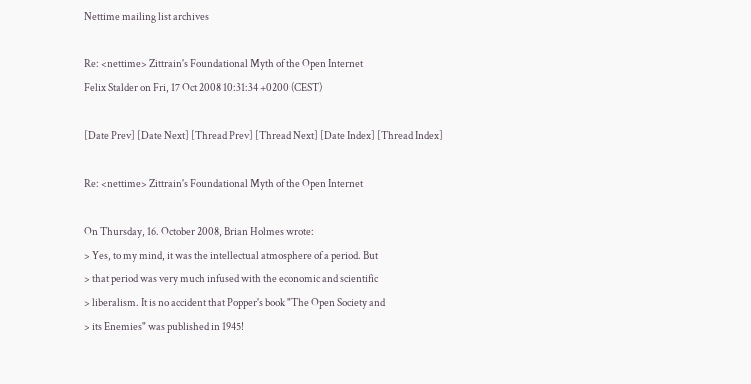Nettime mailing list archives

Re: <nettime> Zittrain's Foundational Myth of the Open Internet
Felix Stalder on Fri, 17 Oct 2008 10:31:34 +0200 (CEST)

[Date Prev] [Date Next] [Thread Prev] [Thread Next] [Date Index] [Thread Index]

Re: <nettime> Zittrain's Foundational Myth of the Open Internet

On Thursday, 16. October 2008, Brian Holmes wrote:
> Yes, to my mind, it was the intellectual atmosphere of a period. But
> that period was very much infused with the economic and scientific
> liberalism. It is no accident that Popper's book "The Open Society and
> its Enemies" was published in 1945!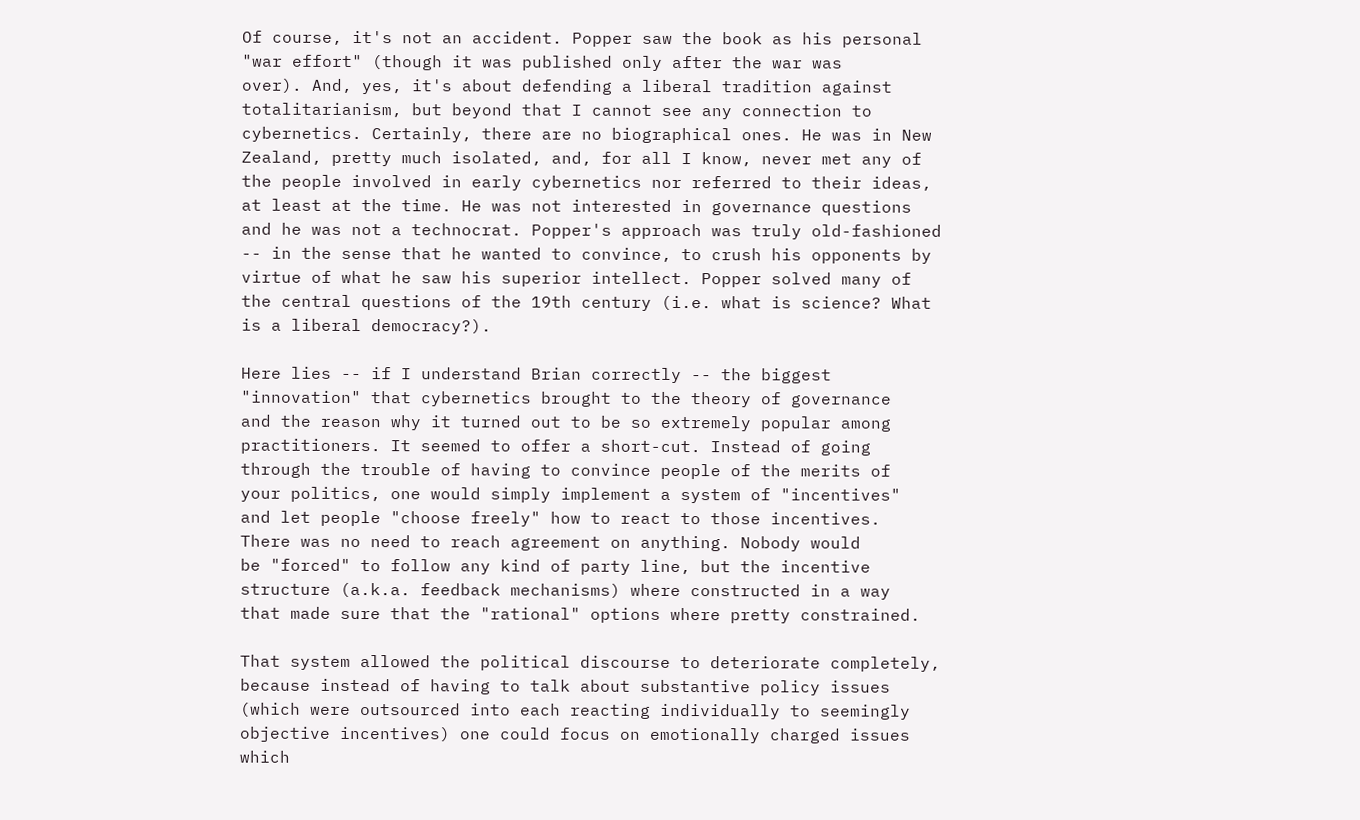Of course, it's not an accident. Popper saw the book as his personal
"war effort" (though it was published only after the war was
over). And, yes, it's about defending a liberal tradition against
totalitarianism, but beyond that I cannot see any connection to
cybernetics. Certainly, there are no biographical ones. He was in New
Zealand, pretty much isolated, and, for all I know, never met any of
the people involved in early cybernetics nor referred to their ideas,
at least at the time. He was not interested in governance questions
and he was not a technocrat. Popper's approach was truly old-fashioned
-- in the sense that he wanted to convince, to crush his opponents by
virtue of what he saw his superior intellect. Popper solved many of
the central questions of the 19th century (i.e. what is science? What
is a liberal democracy?).

Here lies -- if I understand Brian correctly -- the biggest
"innovation" that cybernetics brought to the theory of governance
and the reason why it turned out to be so extremely popular among
practitioners. It seemed to offer a short-cut. Instead of going
through the trouble of having to convince people of the merits of
your politics, one would simply implement a system of "incentives"
and let people "choose freely" how to react to those incentives.
There was no need to reach agreement on anything. Nobody would
be "forced" to follow any kind of party line, but the incentive
structure (a.k.a. feedback mechanisms) where constructed in a way
that made sure that the "rational" options where pretty constrained.

That system allowed the political discourse to deteriorate completely,
because instead of having to talk about substantive policy issues
(which were outsourced into each reacting individually to seemingly
objective incentives) one could focus on emotionally charged issues
which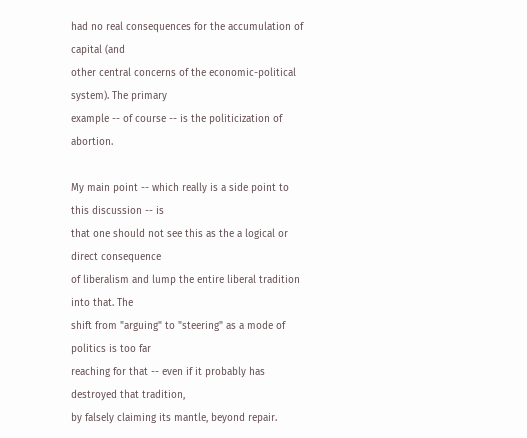had no real consequences for the accumulation of capital (and
other central concerns of the economic-political system). The primary
example -- of course -- is the politicization of abortion.

My main point -- which really is a side point to this discussion -- is
that one should not see this as the a logical or direct consequence
of liberalism and lump the entire liberal tradition into that. The
shift from "arguing" to "steering" as a mode of politics is too far
reaching for that -- even if it probably has destroyed that tradition,
by falsely claiming its mantle, beyond repair.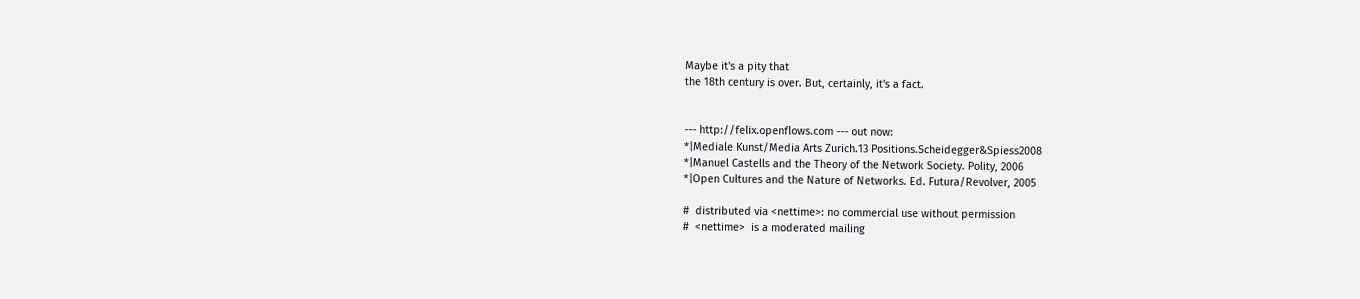Maybe it's a pity that
the 18th century is over. But, certainly, it's a fact.


--- http://felix.openflows.com --- out now:
*|Mediale Kunst/Media Arts Zurich.13 Positions.Scheidegger&Spiess2008
*|Manuel Castells and the Theory of the Network Society. Polity, 2006
*|Open Cultures and the Nature of Networks. Ed. Futura/Revolver, 2005

#  distributed via <nettime>: no commercial use without permission
#  <nettime>  is a moderated mailing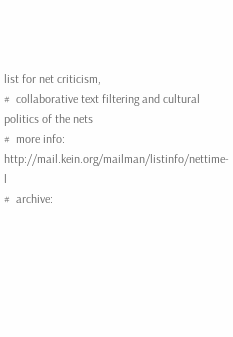list for net criticism,
#  collaborative text filtering and cultural politics of the nets
#  more info: http://mail.kein.org/mailman/listinfo/nettime-l
#  archive: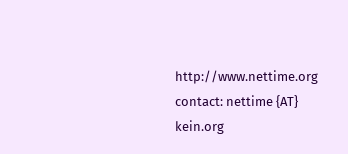http://www.nettime.org contact: nettime {AT} kein.org